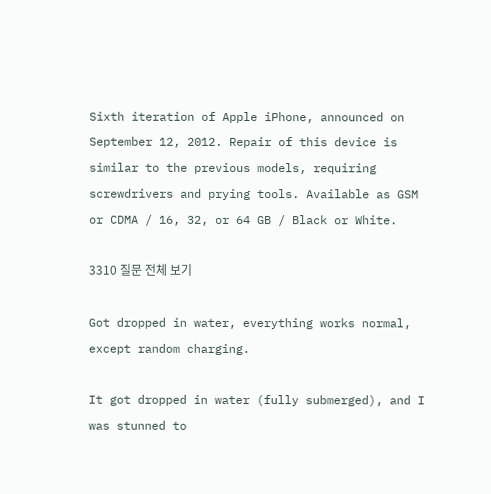Sixth iteration of Apple iPhone, announced on September 12, 2012. Repair of this device is similar to the previous models, requiring screwdrivers and prying tools. Available as GSM or CDMA / 16, 32, or 64 GB / Black or White.

3310 질문 전체 보기

Got dropped in water, everything works normal, except random charging.

It got dropped in water (fully submerged), and I was stunned to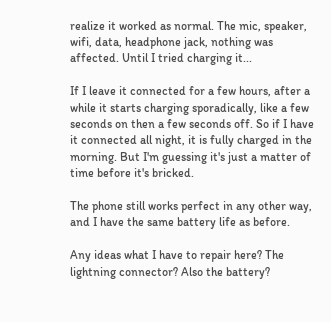realize it worked as normal. The mic, speaker, wifi, data, headphone jack, nothing was affected. Until I tried charging it...

If I leave it connected for a few hours, after a while it starts charging sporadically, like a few seconds on then a few seconds off. So if I have it connected all night, it is fully charged in the morning. But I'm guessing it's just a matter of time before it's bricked.

The phone still works perfect in any other way, and I have the same battery life as before.

Any ideas what I have to repair here? The lightning connector? Also the battery?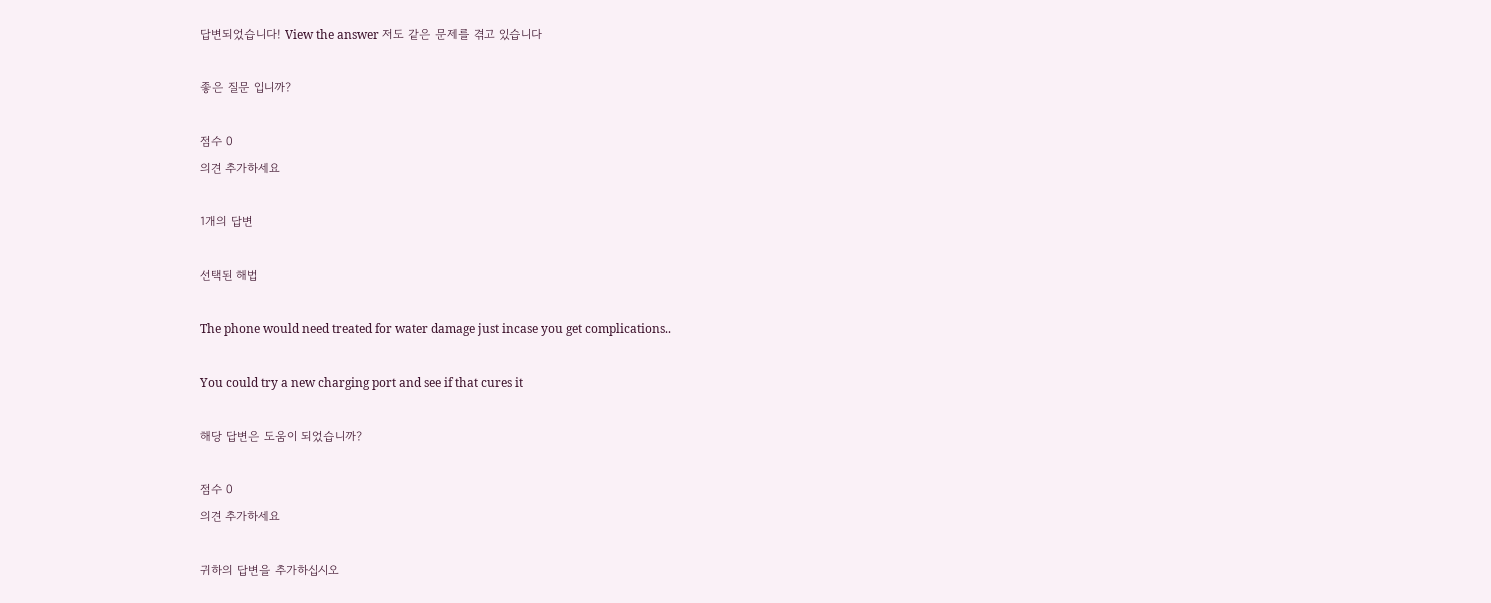답변되었습니다! View the answer 저도 같은 문제를 겪고 있습니다

좋은 질문 입니까?

점수 0
의견 추가하세요

1개의 답변

선택된 해법

The phone would need treated for water damage just incase you get complications..

You could try a new charging port and see if that cures it

해당 답변은 도움이 되었습니까?

점수 0
의견 추가하세요

귀하의 답변을 추가하십시오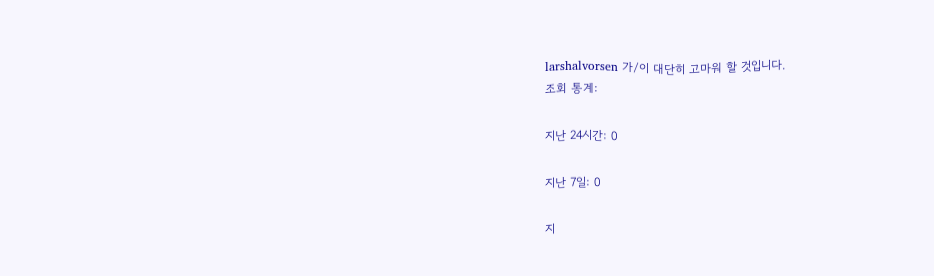larshalvorsen 가/이 대단히 고마워 할 것입니다.
조회 통계:

지난 24시간: 0

지난 7일: 0

지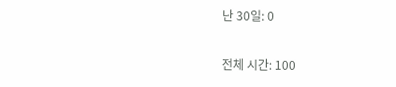난 30일: 0

전체 시간: 100